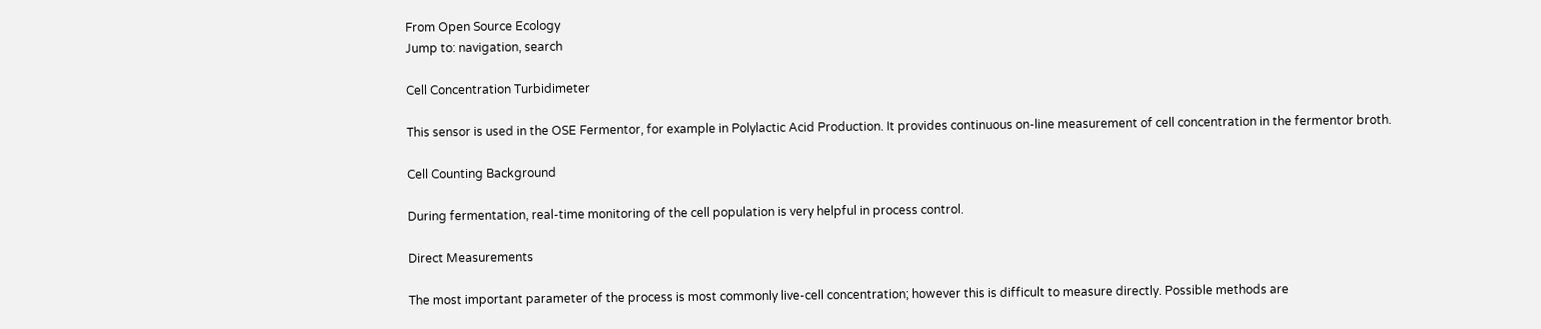From Open Source Ecology
Jump to: navigation, search

Cell Concentration Turbidimeter

This sensor is used in the OSE Fermentor, for example in Polylactic Acid Production. It provides continuous on-line measurement of cell concentration in the fermentor broth.

Cell Counting Background

During fermentation, real-time monitoring of the cell population is very helpful in process control.

Direct Measurements

The most important parameter of the process is most commonly live-cell concentration; however this is difficult to measure directly. Possible methods are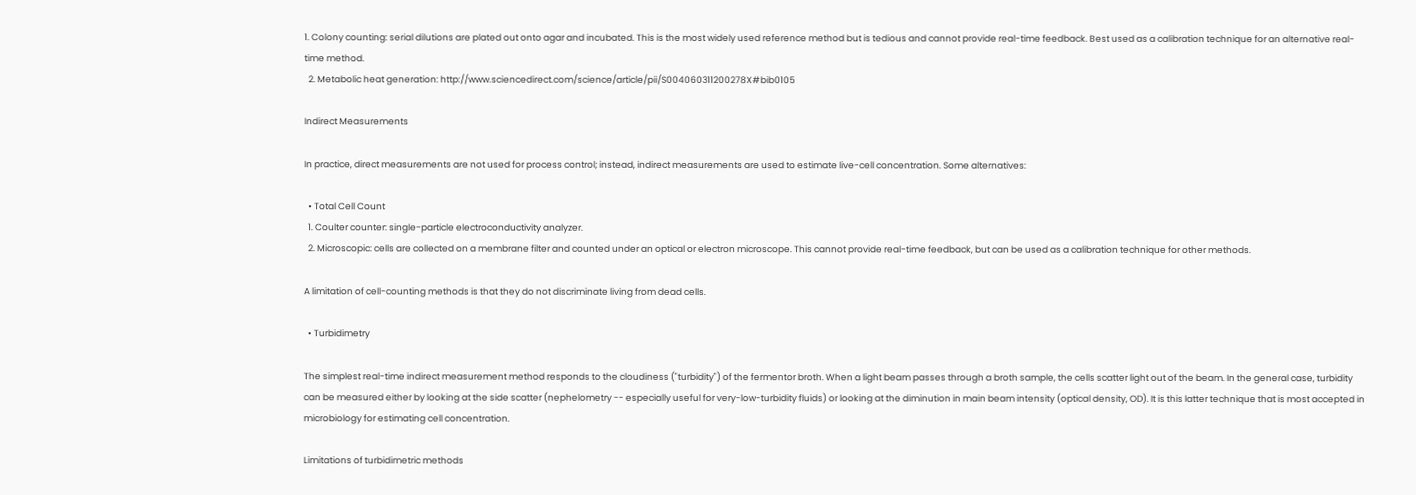1. Colony counting: serial dilutions are plated out onto agar and incubated. This is the most widely used reference method but is tedious and cannot provide real-time feedback. Best used as a calibration technique for an alternative real-time method.
  2. Metabolic heat generation: http://www.sciencedirect.com/science/article/pii/S004060311200278X#bib0105

Indirect Measurements

In practice, direct measurements are not used for process control; instead, indirect measurements are used to estimate live-cell concentration. Some alternatives:

  • Total Cell Count
  1. Coulter counter: single-particle electroconductivity analyzer.
  2. Microscopic: cells are collected on a membrane filter and counted under an optical or electron microscope. This cannot provide real-time feedback, but can be used as a calibration technique for other methods.

A limitation of cell-counting methods is that they do not discriminate living from dead cells.

  • Turbidimetry

The simplest real-time indirect measurement method responds to the cloudiness ("turbidity") of the fermentor broth. When a light beam passes through a broth sample, the cells scatter light out of the beam. In the general case, turbidity can be measured either by looking at the side scatter (nephelometry -- especially useful for very-low-turbidity fluids) or looking at the diminution in main beam intensity (optical density, OD). It is this latter technique that is most accepted in microbiology for estimating cell concentration.

Limitations of turbidimetric methods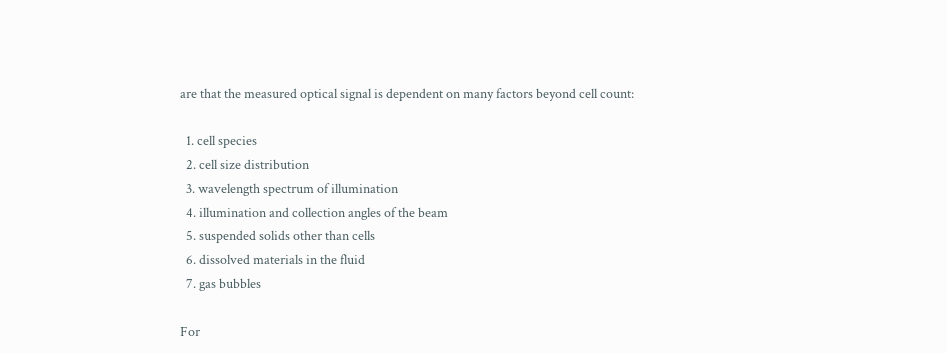are that the measured optical signal is dependent on many factors beyond cell count:

  1. cell species
  2. cell size distribution
  3. wavelength spectrum of illumination
  4. illumination and collection angles of the beam
  5. suspended solids other than cells
  6. dissolved materials in the fluid
  7. gas bubbles

For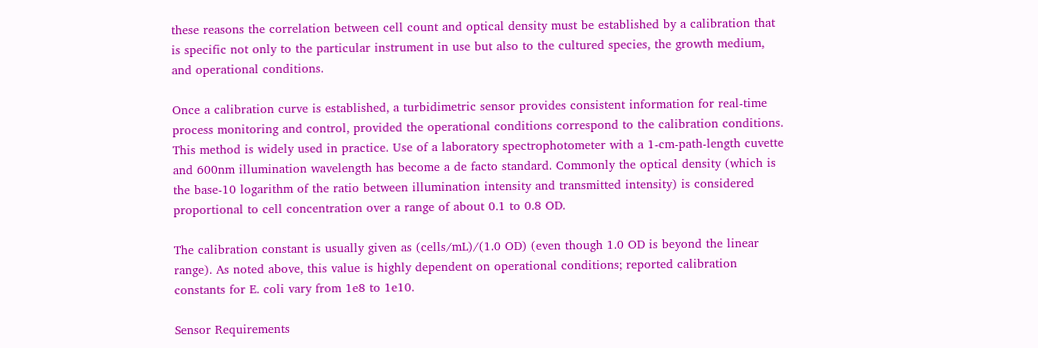these reasons the correlation between cell count and optical density must be established by a calibration that is specific not only to the particular instrument in use but also to the cultured species, the growth medium, and operational conditions.

Once a calibration curve is established, a turbidimetric sensor provides consistent information for real-time process monitoring and control, provided the operational conditions correspond to the calibration conditions. This method is widely used in practice. Use of a laboratory spectrophotometer with a 1-cm-path-length cuvette and 600nm illumination wavelength has become a de facto standard. Commonly the optical density (which is the base-10 logarithm of the ratio between illumination intensity and transmitted intensity) is considered proportional to cell concentration over a range of about 0.1 to 0.8 OD.

The calibration constant is usually given as (cells/mL)/(1.0 OD) (even though 1.0 OD is beyond the linear range). As noted above, this value is highly dependent on operational conditions; reported calibration constants for E. coli vary from 1e8 to 1e10.

Sensor Requirements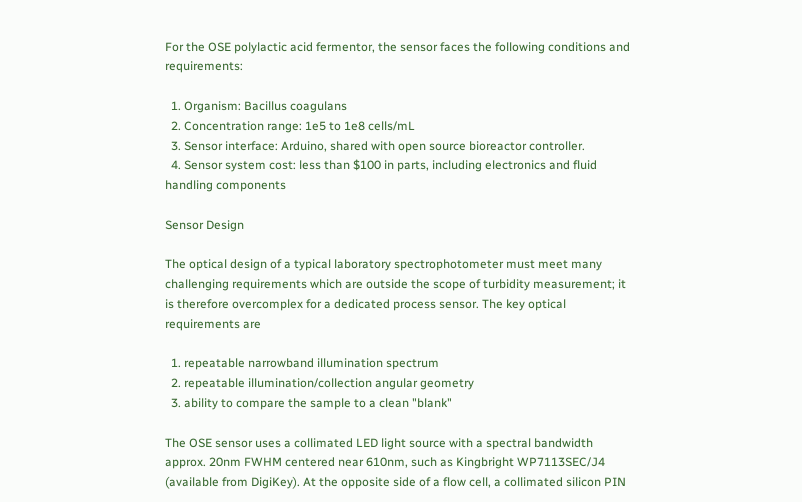For the OSE polylactic acid fermentor, the sensor faces the following conditions and requirements:

  1. Organism: Bacillus coagulans
  2. Concentration range: 1e5 to 1e8 cells/mL
  3. Sensor interface: Arduino, shared with open source bioreactor controller.
  4. Sensor system cost: less than $100 in parts, including electronics and fluid handling components

Sensor Design

The optical design of a typical laboratory spectrophotometer must meet many challenging requirements which are outside the scope of turbidity measurement; it is therefore overcomplex for a dedicated process sensor. The key optical requirements are

  1. repeatable narrowband illumination spectrum
  2. repeatable illumination/collection angular geometry
  3. ability to compare the sample to a clean "blank"

The OSE sensor uses a collimated LED light source with a spectral bandwidth approx. 20nm FWHM centered near 610nm, such as Kingbright WP7113SEC/J4 (available from DigiKey). At the opposite side of a flow cell, a collimated silicon PIN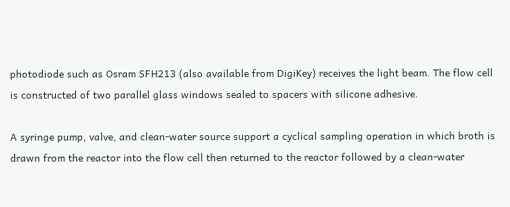photodiode such as Osram SFH213 (also available from DigiKey) receives the light beam. The flow cell is constructed of two parallel glass windows sealed to spacers with silicone adhesive.

A syringe pump, valve, and clean-water source support a cyclical sampling operation in which broth is drawn from the reactor into the flow cell then returned to the reactor followed by a clean-water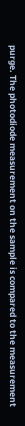purge. The photodiode measurement on the sample is compared to the measurement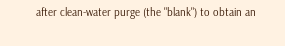after clean-water purge (the "blank") to obtain an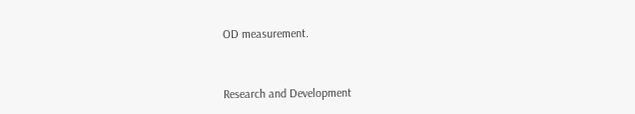OD measurement.


Research and Development